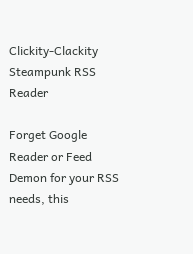Clickity-Clackity Steampunk RSS Reader

Forget Google Reader or Feed Demon for your RSS needs, this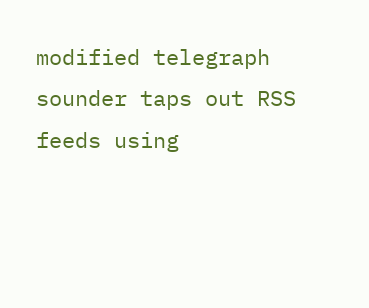modified telegraph sounder taps out RSS feeds using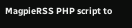MagpieRSS PHP script to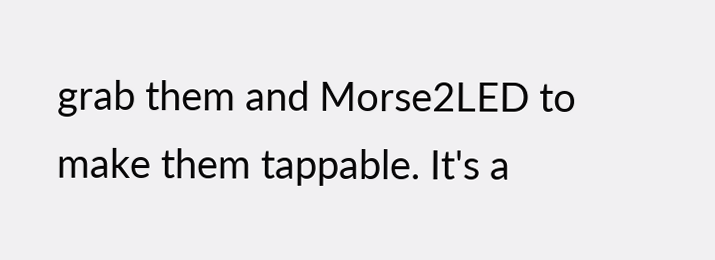grab them and Morse2LED to make them tappable. It's a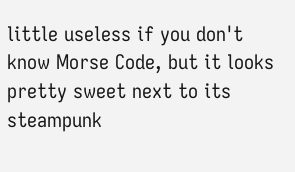little useless if you don't know Morse Code, but it looks pretty sweet next to its steampunk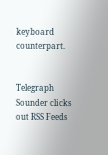keyboard counterpart.


Telegraph Sounder clicks out RSS Feeds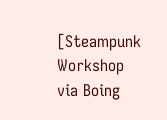[Steampunk Workshop via Boing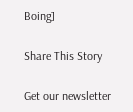Boing]

Share This Story

Get our newsletter